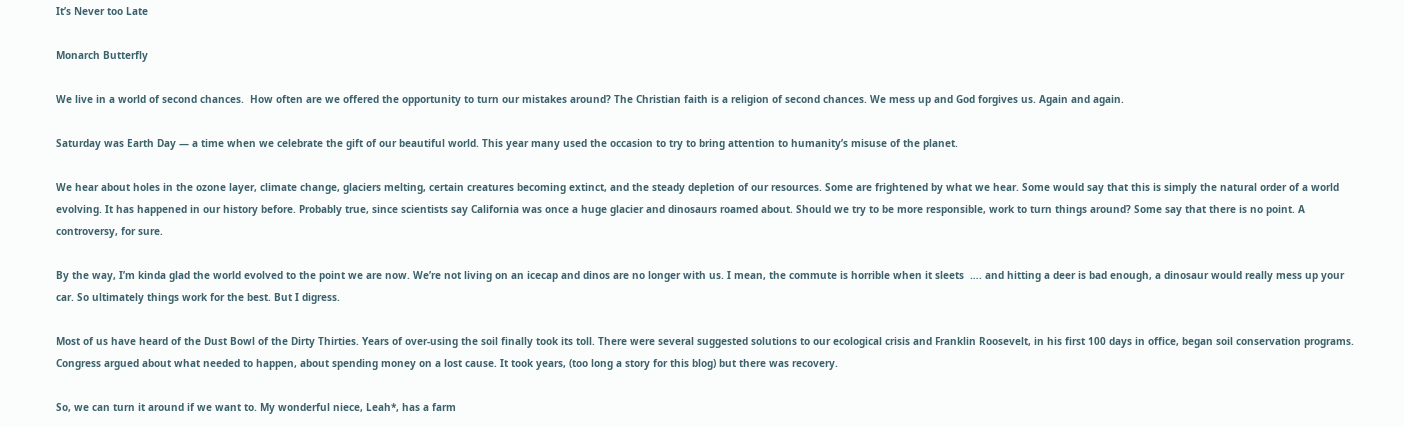It’s Never too Late

Monarch Butterfly

We live in a world of second chances.  How often are we offered the opportunity to turn our mistakes around? The Christian faith is a religion of second chances. We mess up and God forgives us. Again and again.

Saturday was Earth Day — a time when we celebrate the gift of our beautiful world. This year many used the occasion to try to bring attention to humanity’s misuse of the planet.

We hear about holes in the ozone layer, climate change, glaciers melting, certain creatures becoming extinct, and the steady depletion of our resources. Some are frightened by what we hear. Some would say that this is simply the natural order of a world evolving. It has happened in our history before. Probably true, since scientists say California was once a huge glacier and dinosaurs roamed about. Should we try to be more responsible, work to turn things around? Some say that there is no point. A controversy, for sure.

By the way, I’m kinda glad the world evolved to the point we are now. We’re not living on an icecap and dinos are no longer with us. I mean, the commute is horrible when it sleets  …. and hitting a deer is bad enough, a dinosaur would really mess up your car. So ultimately things work for the best. But I digress.

Most of us have heard of the Dust Bowl of the Dirty Thirties. Years of over-using the soil finally took its toll. There were several suggested solutions to our ecological crisis and Franklin Roosevelt, in his first 100 days in office, began soil conservation programs. Congress argued about what needed to happen, about spending money on a lost cause. It took years, (too long a story for this blog) but there was recovery.

So, we can turn it around if we want to. My wonderful niece, Leah*, has a farm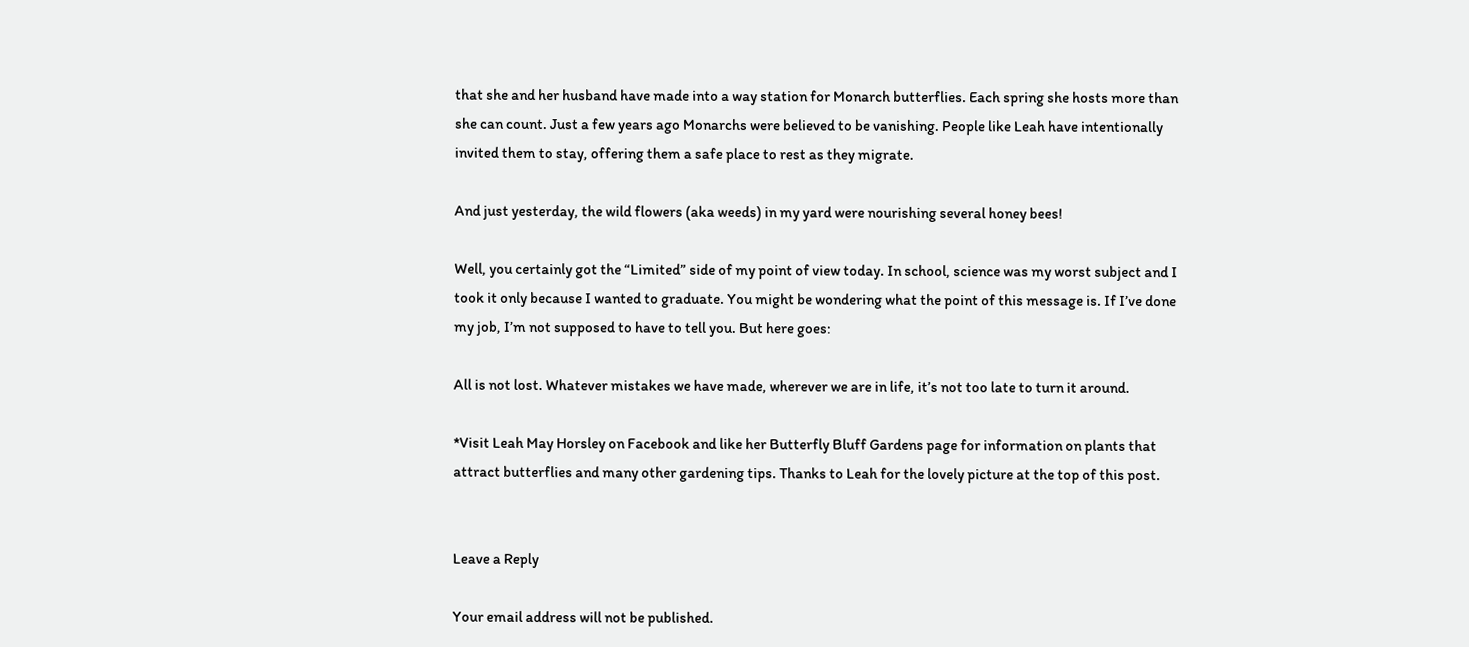that she and her husband have made into a way station for Monarch butterflies. Each spring she hosts more than she can count. Just a few years ago Monarchs were believed to be vanishing. People like Leah have intentionally invited them to stay, offering them a safe place to rest as they migrate.

And just yesterday, the wild flowers (aka weeds) in my yard were nourishing several honey bees!

Well, you certainly got the “Limited” side of my point of view today. In school, science was my worst subject and I took it only because I wanted to graduate. You might be wondering what the point of this message is. If I’ve done my job, I’m not supposed to have to tell you. But here goes:

All is not lost. Whatever mistakes we have made, wherever we are in life, it’s not too late to turn it around.

*Visit Leah May Horsley on Facebook and like her Butterfly Bluff Gardens page for information on plants that attract butterflies and many other gardening tips. Thanks to Leah for the lovely picture at the top of this post.


Leave a Reply

Your email address will not be published.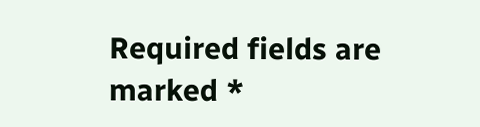Required fields are marked *